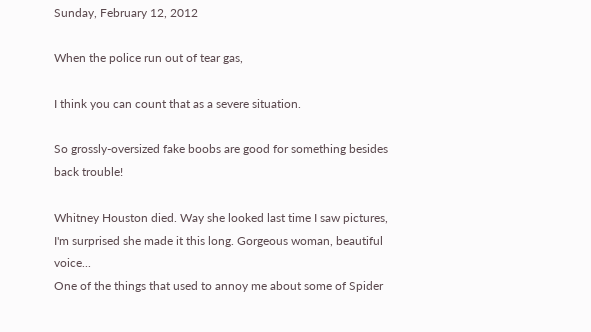Sunday, February 12, 2012

When the police run out of tear gas,

I think you can count that as a severe situation.

So grossly-oversized fake boobs are good for something besides back trouble!

Whitney Houston died. Way she looked last time I saw pictures, I'm surprised she made it this long. Gorgeous woman, beautiful voice...
One of the things that used to annoy me about some of Spider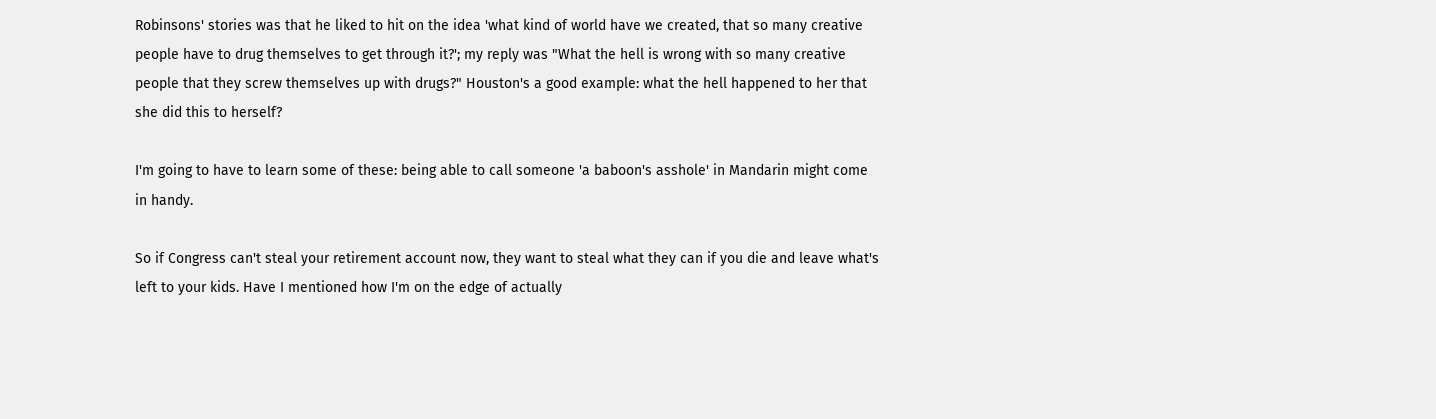Robinsons' stories was that he liked to hit on the idea 'what kind of world have we created, that so many creative people have to drug themselves to get through it?'; my reply was "What the hell is wrong with so many creative people that they screw themselves up with drugs?" Houston's a good example: what the hell happened to her that she did this to herself?

I'm going to have to learn some of these: being able to call someone 'a baboon's asshole' in Mandarin might come in handy.

So if Congress can't steal your retirement account now, they want to steal what they can if you die and leave what's left to your kids. Have I mentioned how I'm on the edge of actually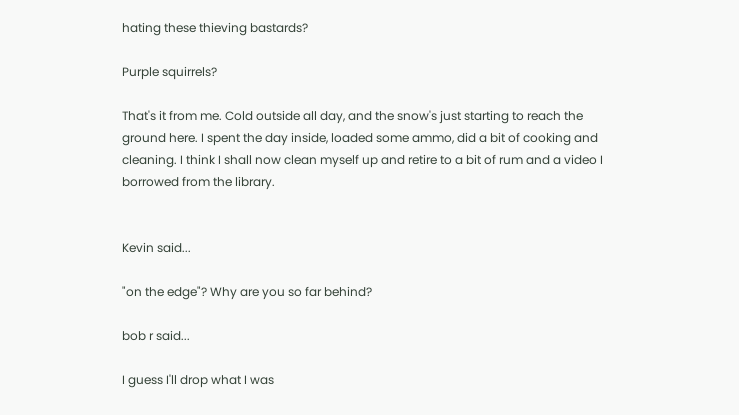hating these thieving bastards?

Purple squirrels?

That's it from me. Cold outside all day, and the snow's just starting to reach the ground here. I spent the day inside, loaded some ammo, did a bit of cooking and cleaning. I think I shall now clean myself up and retire to a bit of rum and a video I borrowed from the library.


Kevin said...

"on the edge"? Why are you so far behind?

bob r said...

I guess I'll drop what I was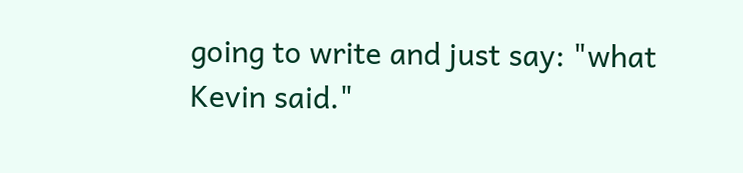going to write and just say: "what Kevin said."